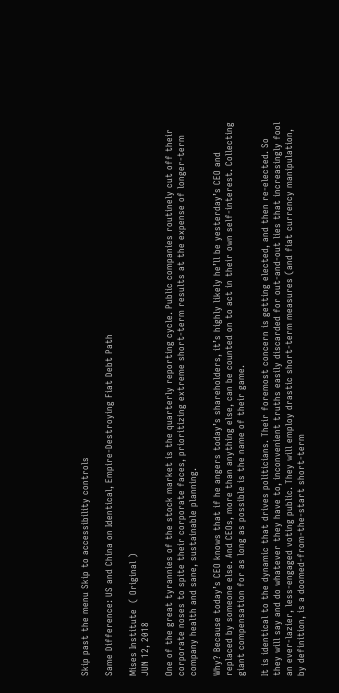Skip past the menu Skip to accessibility controls

Same Difference: US and China on Identical, Empire-Destroying Fiat Debt Path

Mises Institute  ( Original )
JUN 12, 2018

One of the great tyrannies of the stock market is the quarterly reporting cycle. Public companies routinely cut off their corporate noses to spite their corporate faces, prioritizing extreme short-term results at the expense of longer-term company health and sane, sustainable planning.

Why? Because today’s CEO knows that if he angers today’s shareholders, it’s highly likely he’ll be yesterday’s CEO and replaced by someone else. And CEOs, more than anything else, can be counted on to act in their own self-interest. Collecting giant compensation for as long as possible is the name of their game.

It is identical to the dynamic that drives politicians. Their foremost concern is getting elected, and then re-elected. So they will say and do whatever they have to, inconvenient truths easily discarded for out-and-out lies that increasingly fool an ever-lazier, less-engaged voting public. They will employ drastic short-term measures (and fiat currency manipulation, by definition, is a doomed-from-the-start short-term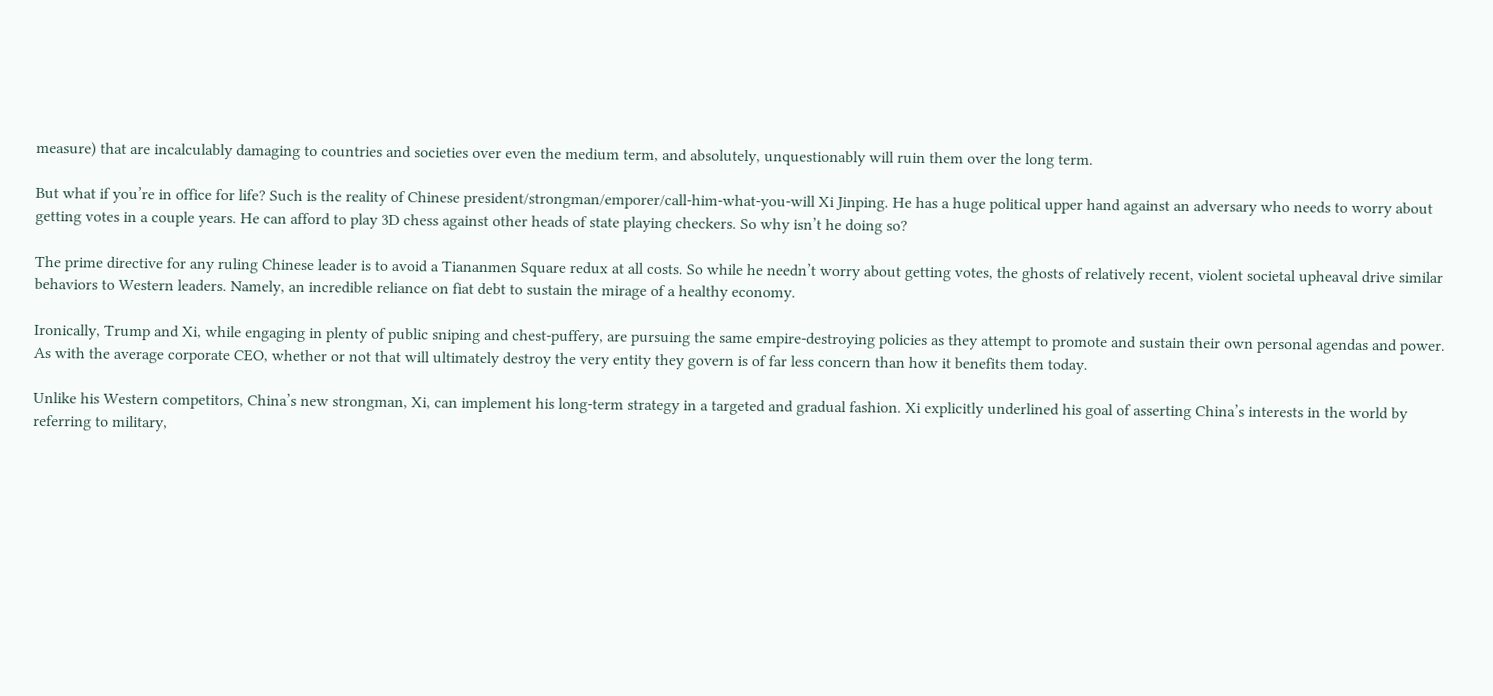measure) that are incalculably damaging to countries and societies over even the medium term, and absolutely, unquestionably will ruin them over the long term.

But what if you’re in office for life? Such is the reality of Chinese president/strongman/emporer/call-him-what-you-will Xi Jinping. He has a huge political upper hand against an adversary who needs to worry about getting votes in a couple years. He can afford to play 3D chess against other heads of state playing checkers. So why isn’t he doing so?

The prime directive for any ruling Chinese leader is to avoid a Tiananmen Square redux at all costs. So while he needn’t worry about getting votes, the ghosts of relatively recent, violent societal upheaval drive similar behaviors to Western leaders. Namely, an incredible reliance on fiat debt to sustain the mirage of a healthy economy.

Ironically, Trump and Xi, while engaging in plenty of public sniping and chest-puffery, are pursuing the same empire-destroying policies as they attempt to promote and sustain their own personal agendas and power. As with the average corporate CEO, whether or not that will ultimately destroy the very entity they govern is of far less concern than how it benefits them today.

Unlike his Western competitors, China’s new strongman, Xi, can implement his long-term strategy in a targeted and gradual fashion. Xi explicitly underlined his goal of asserting China’s interests in the world by referring to military,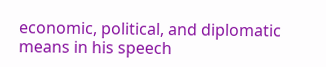economic, political, and diplomatic means in his speech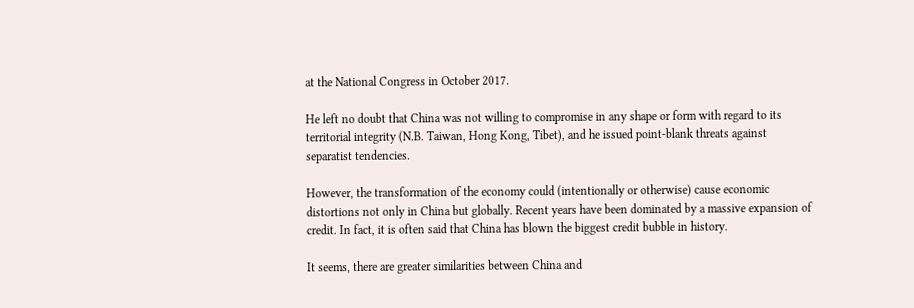at the National Congress in October 2017.

He left no doubt that China was not willing to compromise in any shape or form with regard to its territorial integrity (N.B. Taiwan, Hong Kong, Tibet), and he issued point-blank threats against separatist tendencies.

However, the transformation of the economy could (intentionally or otherwise) cause economic distortions not only in China but globally. Recent years have been dominated by a massive expansion of credit. In fact, it is often said that China has blown the biggest credit bubble in history.

It seems, there are greater similarities between China and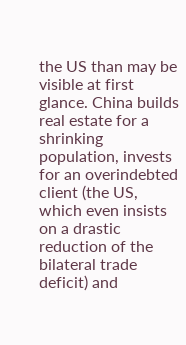the US than may be visible at first glance. China builds real estate for a shrinking population, invests for an overindebted client (the US, which even insists on a drastic reduction of the bilateral trade deficit) and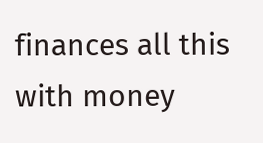finances all this with money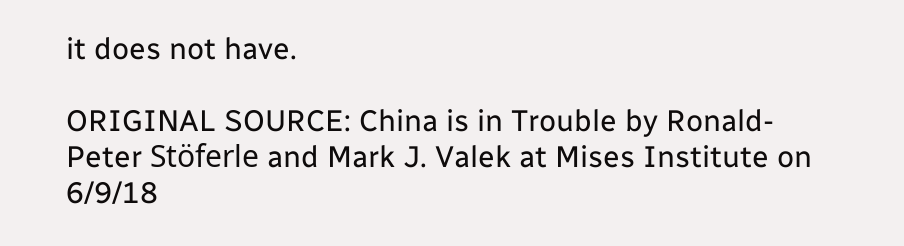it does not have.

ORIGINAL SOURCE: China is in Trouble by Ronald-Peter Stöferle and Mark J. Valek at Mises Institute on 6/9/18